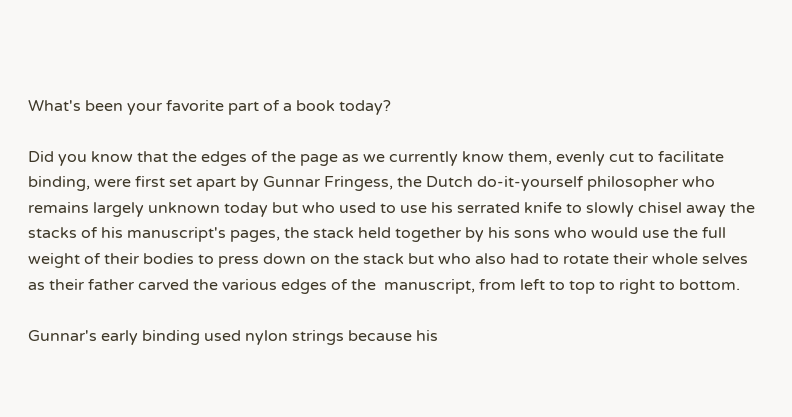What's been your favorite part of a book today?

Did you know that the edges of the page as we currently know them, evenly cut to facilitate binding, were first set apart by Gunnar Fringess, the Dutch do-it-yourself philosopher who remains largely unknown today but who used to use his serrated knife to slowly chisel away the stacks of his manuscript's pages, the stack held together by his sons who would use the full weight of their bodies to press down on the stack but who also had to rotate their whole selves as their father carved the various edges of the  manuscript, from left to top to right to bottom.

Gunnar's early binding used nylon strings because his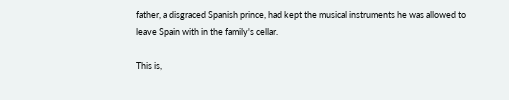father, a disgraced Spanish prince, had kept the musical instruments he was allowed to leave Spain with in the family's cellar.

This is,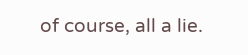of course, all a lie.